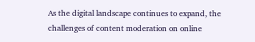As the digital landscape continues to expand, the challenges of content moderation on online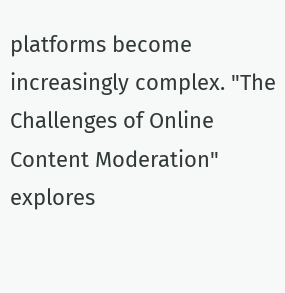platforms become increasingly complex. "The Challenges of Online Content Moderation" explores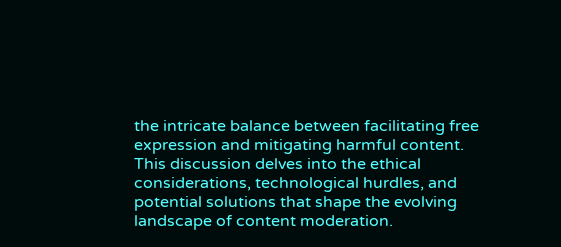the intricate balance between facilitating free expression and mitigating harmful content. This discussion delves into the ethical considerations, technological hurdles, and potential solutions that shape the evolving landscape of content moderation.